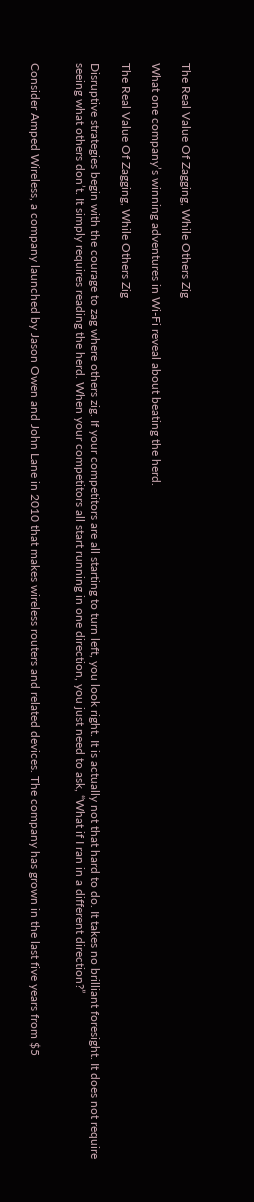The Real Value Of Zagging, While Others Zig

What one company’s winning adventures in Wi-Fi reveal about beating the herd.

The Real Value Of Zagging, While Others Zig

Disruptive strategies begin with the courage to zag where others zig. If your competitors are all starting to turn left, you look right. It is actually not that hard to do. It takes no brilliant foresight. It does not require seeing what others don’t. It simply requires reading the herd. When your competitors all start running in one direction, you just need to ask, “What if I ran in a different direction?”


Consider Amped Wireless, a company launched by Jason Owen and John Lane in 2010 that makes wireless routers and related devices. The company has grown in the last five years from $5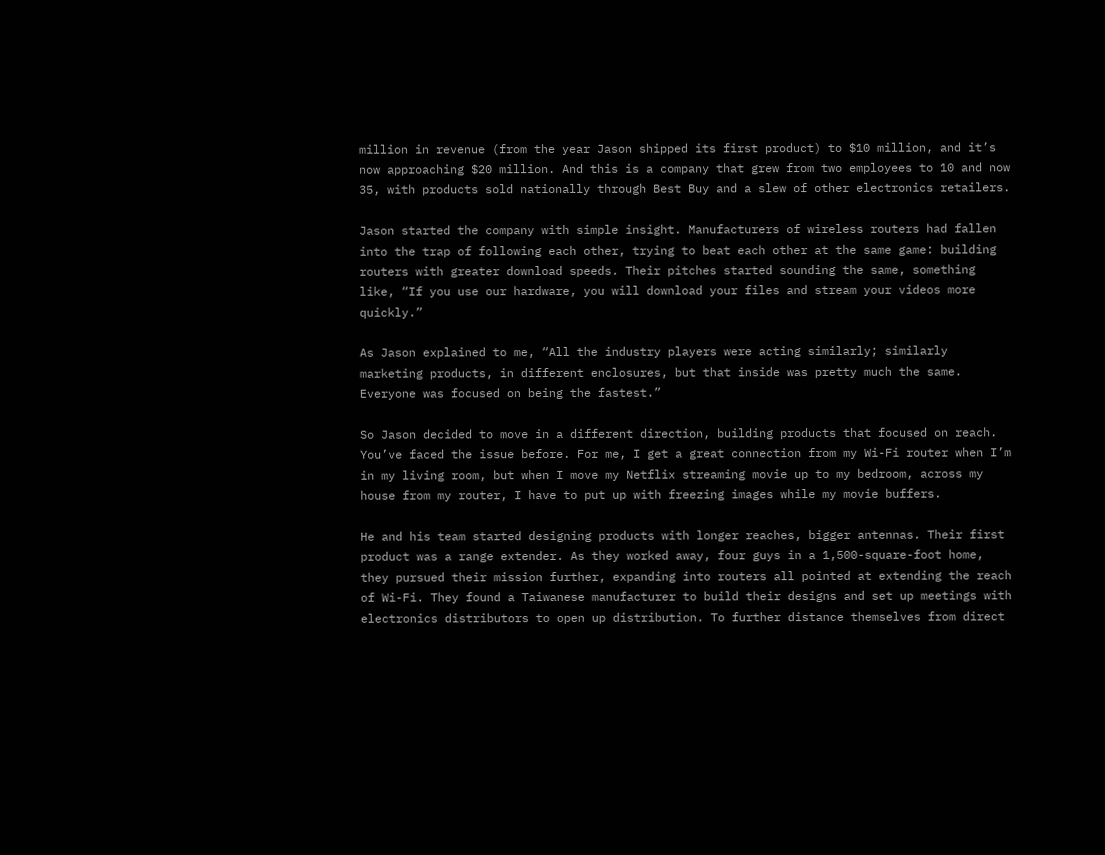million in revenue (from the year Jason shipped its first product) to $10 million, and it’s now approaching $20 million. And this is a company that grew from two employees to 10 and now 35, with products sold nationally through Best Buy and a slew of other electronics retailers.

Jason started the company with simple insight. Manufacturers of wireless routers had fallen into the trap of following each other, trying to beat each other at the same game: building routers with greater download speeds. Their pitches started sounding the same, something like, “If you use our hardware, you will download your files and stream your videos more quickly.”

As Jason explained to me, “All the industry players were acting similarly; similarly marketing products, in different enclosures, but that inside was pretty much the same. Everyone was focused on being the fastest.”

So Jason decided to move in a different direction, building products that focused on reach. You’ve faced the issue before. For me, I get a great connection from my Wi-Fi router when I’m in my living room, but when I move my Netflix streaming movie up to my bedroom, across my house from my router, I have to put up with freezing images while my movie buffers.

He and his team started designing products with longer reaches, bigger antennas. Their first product was a range extender. As they worked away, four guys in a 1,500-square-foot home, they pursued their mission further, expanding into routers all pointed at extending the reach of Wi-Fi. They found a Taiwanese manufacturer to build their designs and set up meetings with electronics distributors to open up distribution. To further distance themselves from direct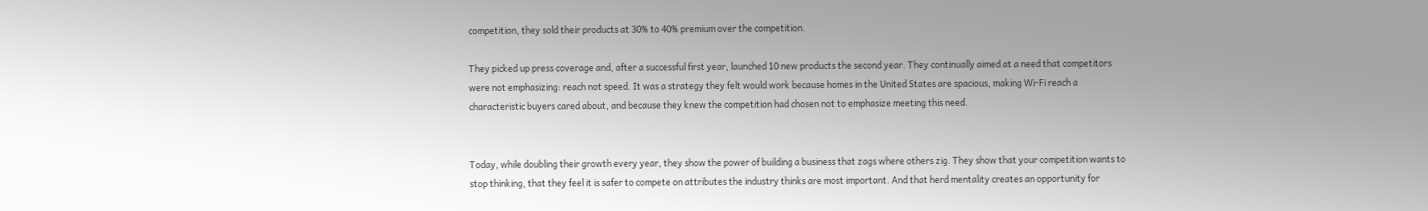competition, they sold their products at 30% to 40% premium over the competition.

They picked up press coverage and, after a successful first year, launched 10 new products the second year. They continually aimed at a need that competitors were not emphasizing: reach not speed. It was a strategy they felt would work because homes in the United States are spacious, making Wi-Fi reach a characteristic buyers cared about, and because they knew the competition had chosen not to emphasize meeting this need.


Today, while doubling their growth every year, they show the power of building a business that zags where others zig. They show that your competition wants to stop thinking, that they feel it is safer to compete on attributes the industry thinks are most important. And that herd mentality creates an opportunity for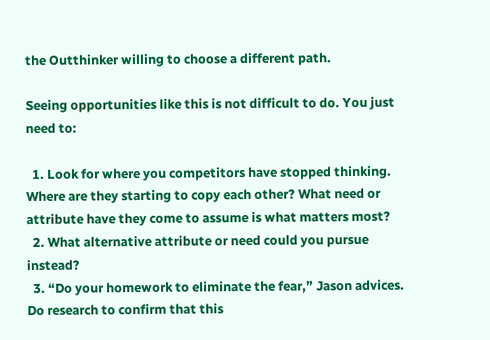the Outthinker willing to choose a different path.

Seeing opportunities like this is not difficult to do. You just need to:

  1. Look for where you competitors have stopped thinking. Where are they starting to copy each other? What need or attribute have they come to assume is what matters most?
  2. What alternative attribute or need could you pursue instead?
  3. “Do your homework to eliminate the fear,” Jason advices. Do research to confirm that this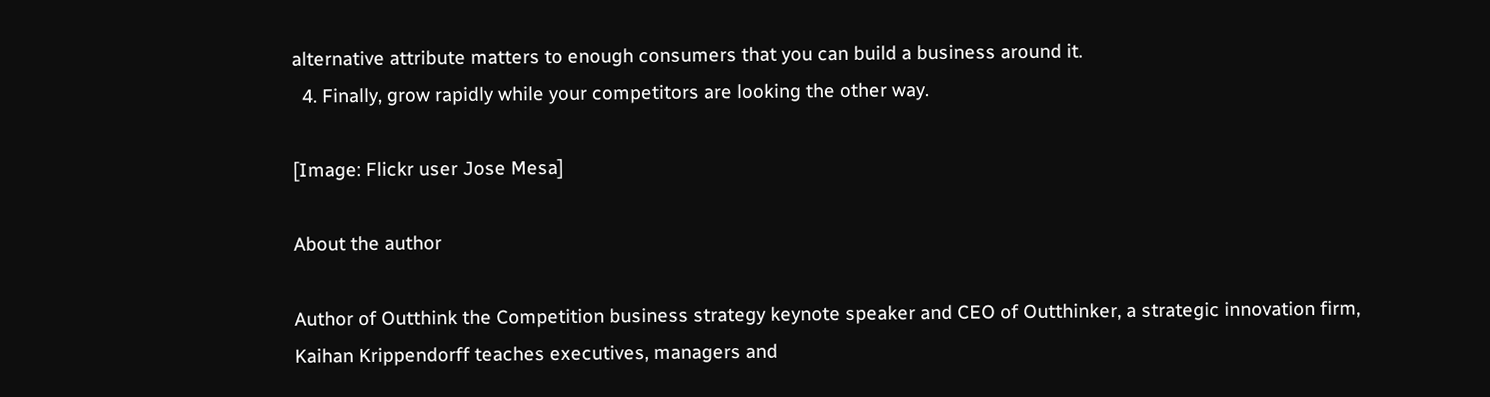alternative attribute matters to enough consumers that you can build a business around it.
  4. Finally, grow rapidly while your competitors are looking the other way.

[Image: Flickr user Jose Mesa]

About the author

Author of Outthink the Competition business strategy keynote speaker and CEO of Outthinker, a strategic innovation firm, Kaihan Krippendorff teaches executives, managers and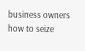business owners how to seize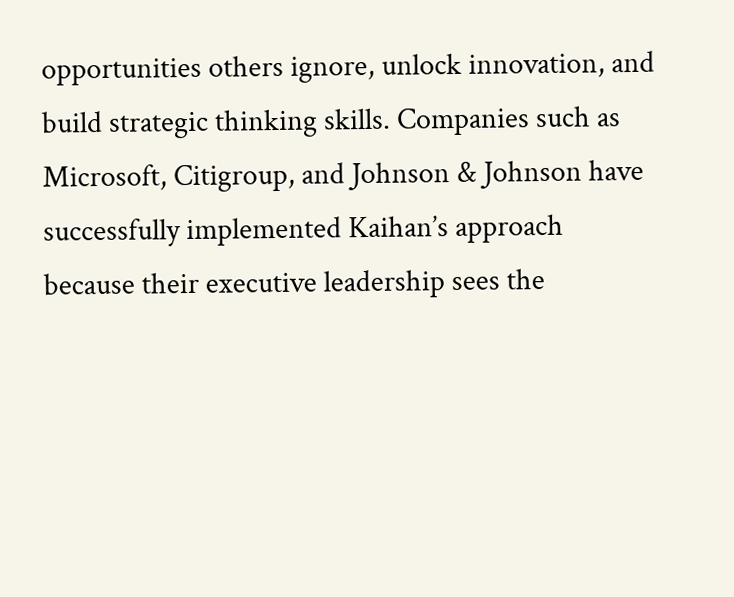opportunities others ignore, unlock innovation, and build strategic thinking skills. Companies such as Microsoft, Citigroup, and Johnson & Johnson have successfully implemented Kaihan’s approach because their executive leadership sees the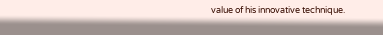value of his innovative technique.